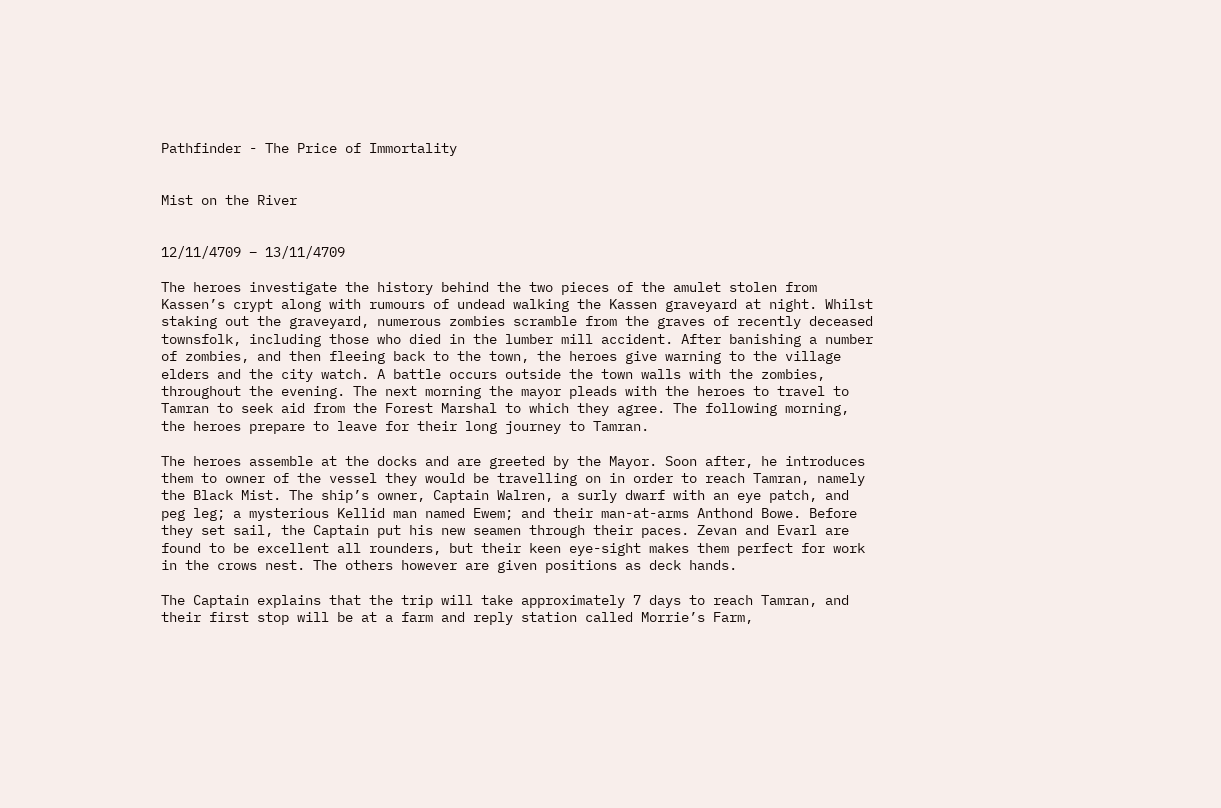Pathfinder - The Price of Immortality


Mist on the River


12/11/4709 – 13/11/4709

The heroes investigate the history behind the two pieces of the amulet stolen from Kassen’s crypt along with rumours of undead walking the Kassen graveyard at night. Whilst staking out the graveyard, numerous zombies scramble from the graves of recently deceased townsfolk, including those who died in the lumber mill accident. After banishing a number of zombies, and then fleeing back to the town, the heroes give warning to the village elders and the city watch. A battle occurs outside the town walls with the zombies, throughout the evening. The next morning the mayor pleads with the heroes to travel to Tamran to seek aid from the Forest Marshal to which they agree. The following morning, the heroes prepare to leave for their long journey to Tamran.

The heroes assemble at the docks and are greeted by the Mayor. Soon after, he introduces them to owner of the vessel they would be travelling on in order to reach Tamran, namely the Black Mist. The ship’s owner, Captain Walren, a surly dwarf with an eye patch, and peg leg; a mysterious Kellid man named Ewem; and their man-at-arms Anthond Bowe. Before they set sail, the Captain put his new seamen through their paces. Zevan and Evarl are found to be excellent all rounders, but their keen eye-sight makes them perfect for work in the crows nest. The others however are given positions as deck hands.

The Captain explains that the trip will take approximately 7 days to reach Tamran, and their first stop will be at a farm and reply station called Morrie’s Farm,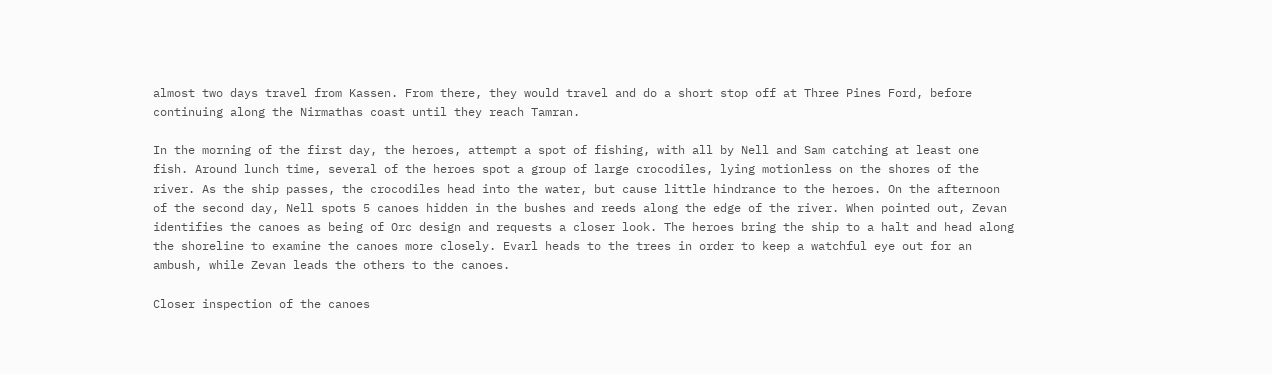almost two days travel from Kassen. From there, they would travel and do a short stop off at Three Pines Ford, before continuing along the Nirmathas coast until they reach Tamran.

In the morning of the first day, the heroes, attempt a spot of fishing, with all by Nell and Sam catching at least one fish. Around lunch time, several of the heroes spot a group of large crocodiles, lying motionless on the shores of the river. As the ship passes, the crocodiles head into the water, but cause little hindrance to the heroes. On the afternoon of the second day, Nell spots 5 canoes hidden in the bushes and reeds along the edge of the river. When pointed out, Zevan identifies the canoes as being of Orc design and requests a closer look. The heroes bring the ship to a halt and head along the shoreline to examine the canoes more closely. Evarl heads to the trees in order to keep a watchful eye out for an ambush, while Zevan leads the others to the canoes.

Closer inspection of the canoes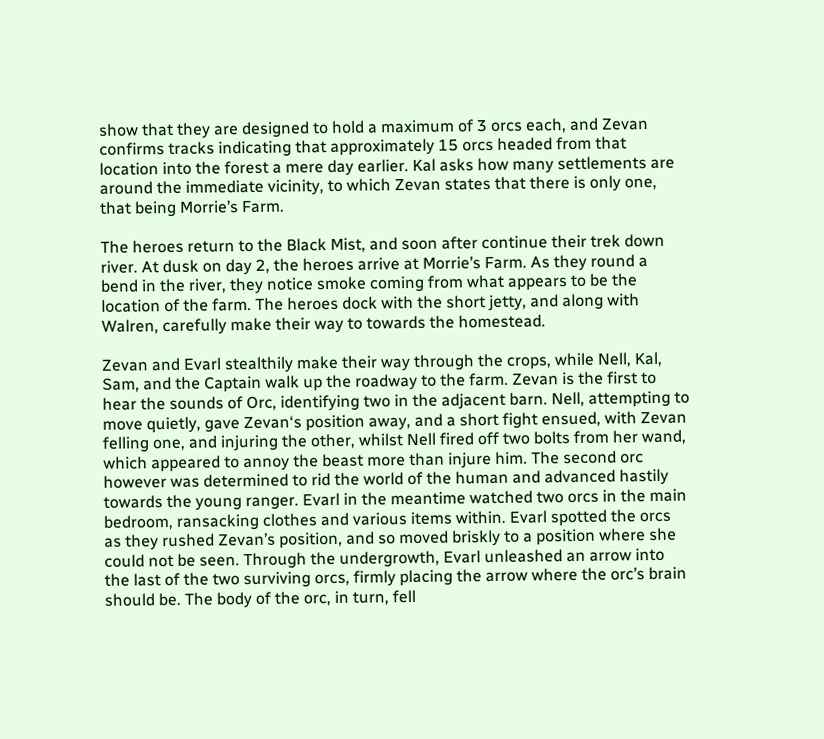show that they are designed to hold a maximum of 3 orcs each, and Zevan confirms tracks indicating that approximately 15 orcs headed from that location into the forest a mere day earlier. Kal asks how many settlements are around the immediate vicinity, to which Zevan states that there is only one, that being Morrie’s Farm.

The heroes return to the Black Mist, and soon after continue their trek down river. At dusk on day 2, the heroes arrive at Morrie’s Farm. As they round a bend in the river, they notice smoke coming from what appears to be the location of the farm. The heroes dock with the short jetty, and along with Walren, carefully make their way to towards the homestead.

Zevan and Evarl stealthily make their way through the crops, while Nell, Kal, Sam, and the Captain walk up the roadway to the farm. Zevan is the first to hear the sounds of Orc, identifying two in the adjacent barn. Nell, attempting to move quietly, gave Zevan‘s position away, and a short fight ensued, with Zevan felling one, and injuring the other, whilst Nell fired off two bolts from her wand, which appeared to annoy the beast more than injure him. The second orc however was determined to rid the world of the human and advanced hastily towards the young ranger. Evarl in the meantime watched two orcs in the main bedroom, ransacking clothes and various items within. Evarl spotted the orcs as they rushed Zevan’s position, and so moved briskly to a position where she could not be seen. Through the undergrowth, Evarl unleashed an arrow into the last of the two surviving orcs, firmly placing the arrow where the orc’s brain should be. The body of the orc, in turn, fell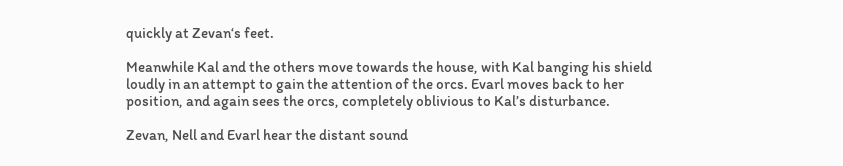quickly at Zevan‘s feet.

Meanwhile Kal and the others move towards the house, with Kal banging his shield loudly in an attempt to gain the attention of the orcs. Evarl moves back to her position, and again sees the orcs, completely oblivious to Kal’s disturbance.

Zevan, Nell and Evarl hear the distant sound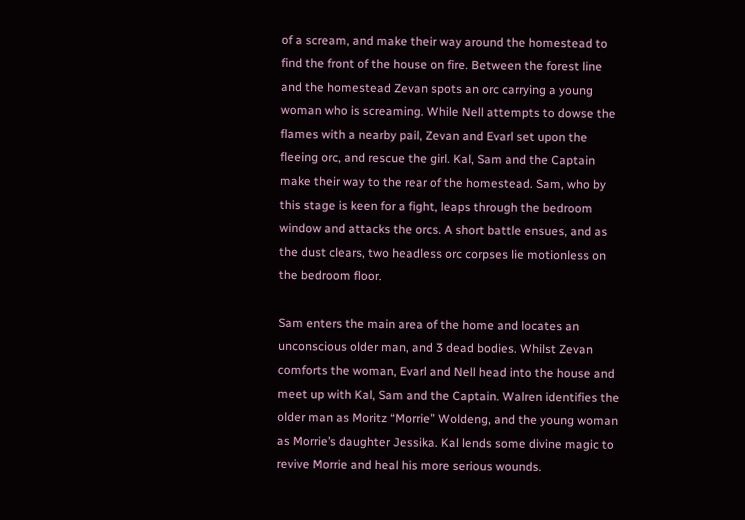of a scream, and make their way around the homestead to find the front of the house on fire. Between the forest line and the homestead Zevan spots an orc carrying a young woman who is screaming. While Nell attempts to dowse the flames with a nearby pail, Zevan and Evarl set upon the fleeing orc, and rescue the girl. Kal, Sam and the Captain make their way to the rear of the homestead. Sam, who by this stage is keen for a fight, leaps through the bedroom window and attacks the orcs. A short battle ensues, and as the dust clears, two headless orc corpses lie motionless on the bedroom floor.

Sam enters the main area of the home and locates an unconscious older man, and 3 dead bodies. Whilst Zevan comforts the woman, Evarl and Nell head into the house and meet up with Kal, Sam and the Captain. Walren identifies the older man as Moritz “Morrie” Woldeng, and the young woman as Morrie’s daughter Jessika. Kal lends some divine magic to revive Morrie and heal his more serious wounds.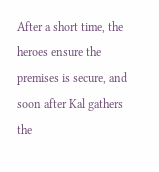After a short time, the heroes ensure the premises is secure, and soon after Kal gathers the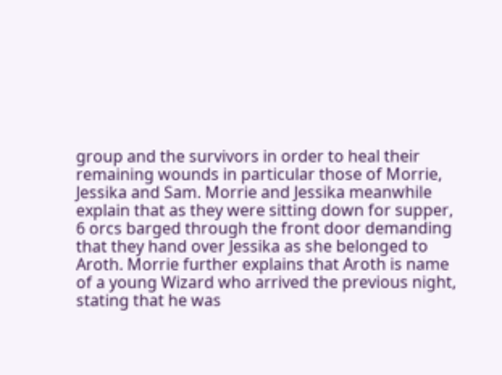group and the survivors in order to heal their remaining wounds in particular those of Morrie, Jessika and Sam. Morrie and Jessika meanwhile explain that as they were sitting down for supper, 6 orcs barged through the front door demanding that they hand over Jessika as she belonged to Aroth. Morrie further explains that Aroth is name of a young Wizard who arrived the previous night, stating that he was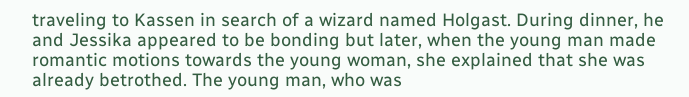traveling to Kassen in search of a wizard named Holgast. During dinner, he and Jessika appeared to be bonding but later, when the young man made romantic motions towards the young woman, she explained that she was already betrothed. The young man, who was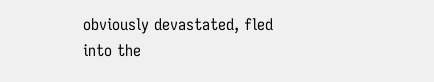obviously devastated, fled into the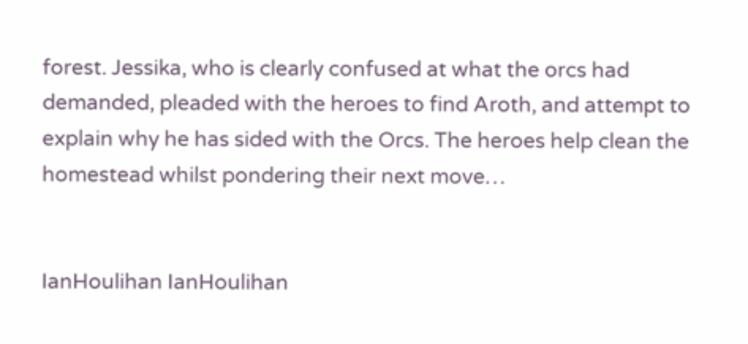forest. Jessika, who is clearly confused at what the orcs had demanded, pleaded with the heroes to find Aroth, and attempt to explain why he has sided with the Orcs. The heroes help clean the homestead whilst pondering their next move…


IanHoulihan IanHoulihan